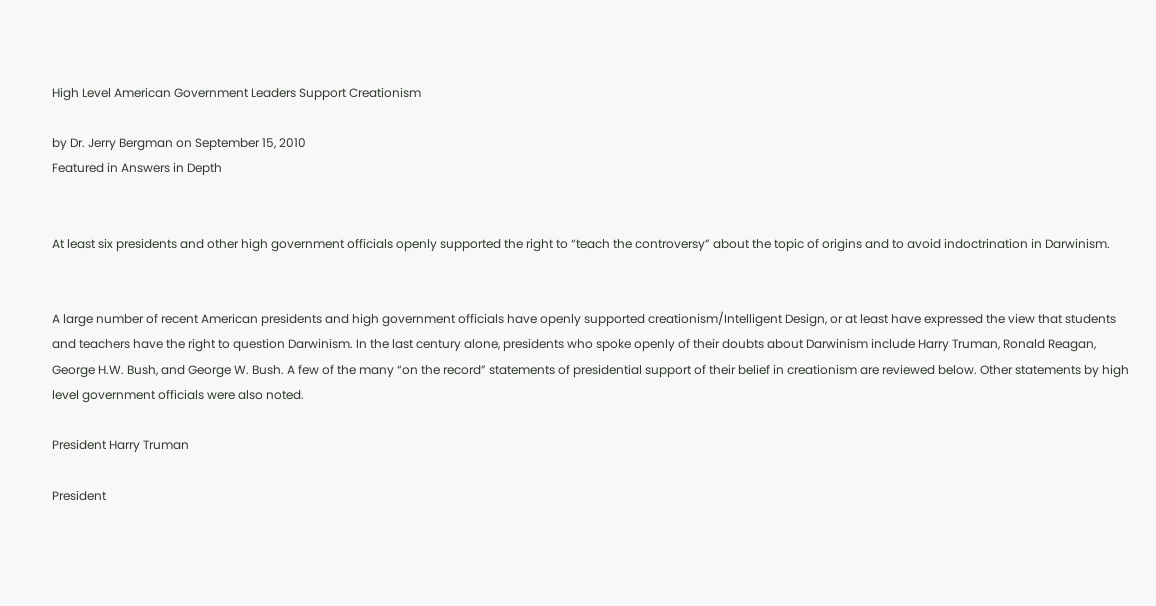High Level American Government Leaders Support Creationism

by Dr. Jerry Bergman on September 15, 2010
Featured in Answers in Depth


At least six presidents and other high government officials openly supported the right to “teach the controversy” about the topic of origins and to avoid indoctrination in Darwinism.


A large number of recent American presidents and high government officials have openly supported creationism/Intelligent Design, or at least have expressed the view that students and teachers have the right to question Darwinism. In the last century alone, presidents who spoke openly of their doubts about Darwinism include Harry Truman, Ronald Reagan, George H.W. Bush, and George W. Bush. A few of the many “on the record” statements of presidential support of their belief in creationism are reviewed below. Other statements by high level government officials were also noted.

President Harry Truman

President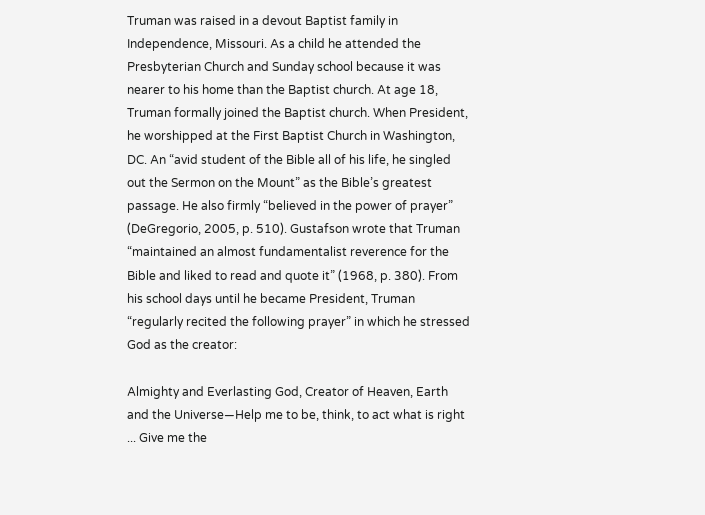Truman was raised in a devout Baptist family in Independence, Missouri. As a child he attended the Presbyterian Church and Sunday school because it was nearer to his home than the Baptist church. At age 18, Truman formally joined the Baptist church. When President, he worshipped at the First Baptist Church in Washington, DC. An “avid student of the Bible all of his life, he singled out the Sermon on the Mount” as the Bible’s greatest passage. He also firmly “believed in the power of prayer” (DeGregorio, 2005, p. 510). Gustafson wrote that Truman “maintained an almost fundamentalist reverence for the Bible and liked to read and quote it” (1968, p. 380). From his school days until he became President, Truman “regularly recited the following prayer” in which he stressed God as the creator:

Almighty and Everlasting God, Creator of Heaven, Earth and the Universe—Help me to be, think, to act what is right ... Give me the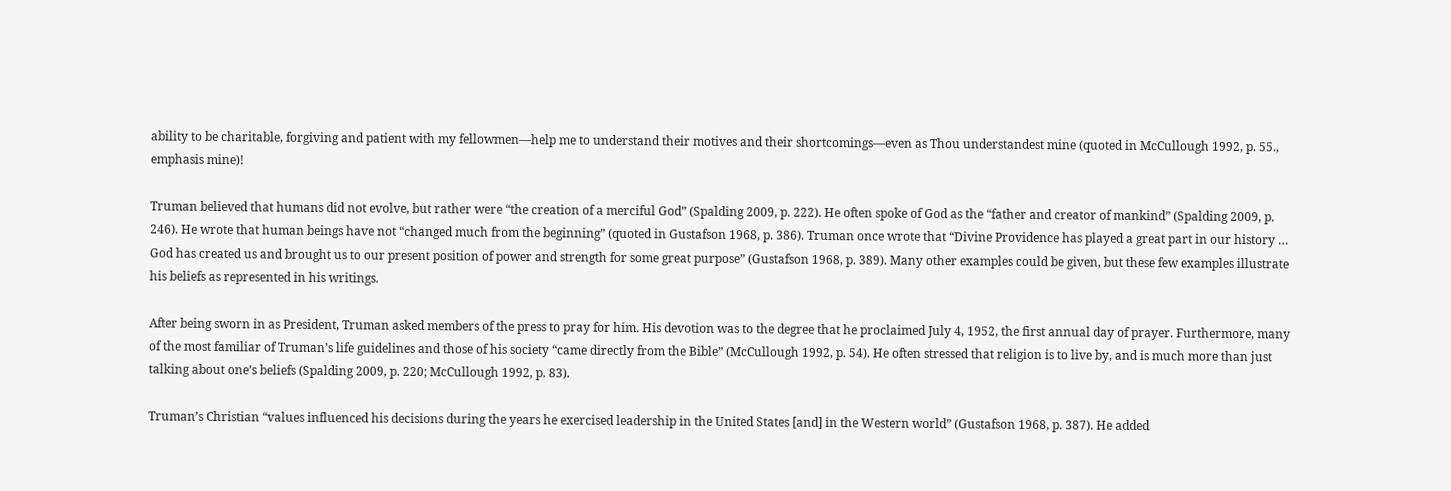ability to be charitable, forgiving and patient with my fellowmen—help me to understand their motives and their shortcomings—even as Thou understandest mine (quoted in McCullough 1992, p. 55., emphasis mine)!

Truman believed that humans did not evolve, but rather were “the creation of a merciful God” (Spalding 2009, p. 222). He often spoke of God as the “father and creator of mankind” (Spalding 2009, p. 246). He wrote that human beings have not “changed much from the beginning” (quoted in Gustafson 1968, p. 386). Truman once wrote that “Divine Providence has played a great part in our history … God has created us and brought us to our present position of power and strength for some great purpose” (Gustafson 1968, p. 389). Many other examples could be given, but these few examples illustrate his beliefs as represented in his writings.

After being sworn in as President, Truman asked members of the press to pray for him. His devotion was to the degree that he proclaimed July 4, 1952, the first annual day of prayer. Furthermore, many of the most familiar of Truman’s life guidelines and those of his society “came directly from the Bible” (McCullough 1992, p. 54). He often stressed that religion is to live by, and is much more than just talking about one’s beliefs (Spalding 2009, p. 220; McCullough 1992, p. 83).

Truman’s Christian “values influenced his decisions during the years he exercised leadership in the United States [and] in the Western world” (Gustafson 1968, p. 387). He added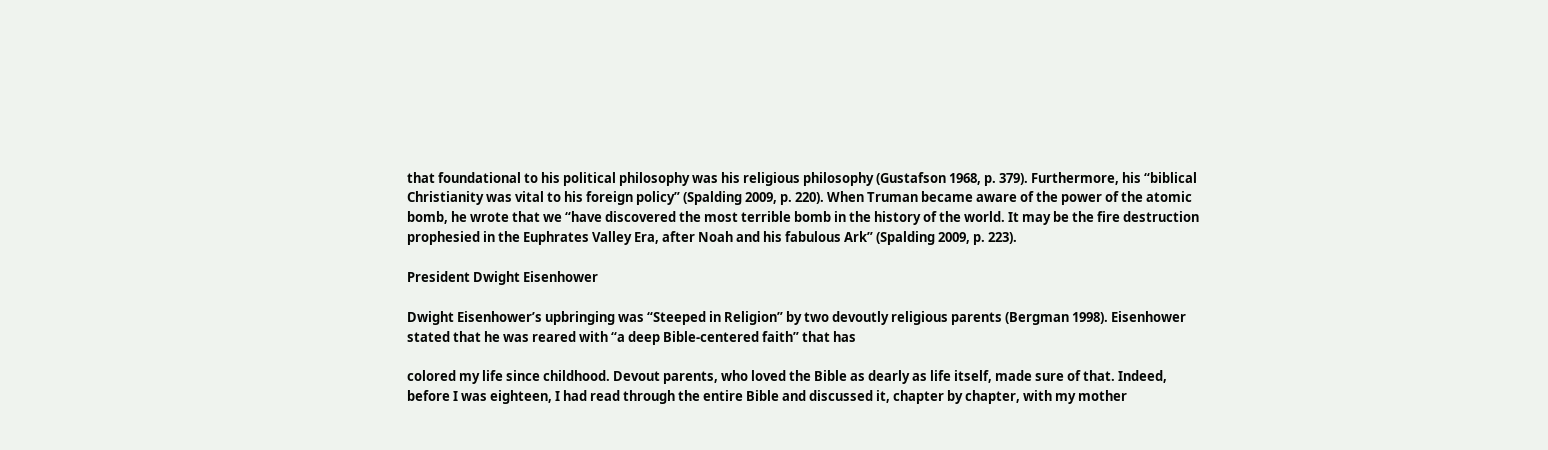that foundational to his political philosophy was his religious philosophy (Gustafson 1968, p. 379). Furthermore, his “biblical Christianity was vital to his foreign policy” (Spalding 2009, p. 220). When Truman became aware of the power of the atomic bomb, he wrote that we “have discovered the most terrible bomb in the history of the world. It may be the fire destruction prophesied in the Euphrates Valley Era, after Noah and his fabulous Ark” (Spalding 2009, p. 223).

President Dwight Eisenhower

Dwight Eisenhower’s upbringing was “Steeped in Religion” by two devoutly religious parents (Bergman 1998). Eisenhower stated that he was reared with “a deep Bible-centered faith” that has

colored my life since childhood. Devout parents, who loved the Bible as dearly as life itself, made sure of that. Indeed, before I was eighteen, I had read through the entire Bible and discussed it, chapter by chapter, with my mother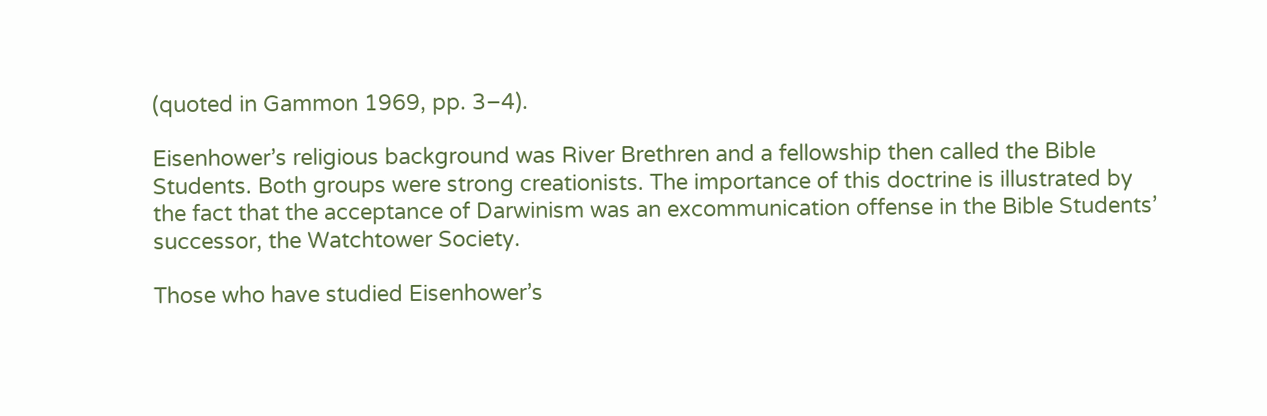(quoted in Gammon 1969, pp. 3–4).

Eisenhower’s religious background was River Brethren and a fellowship then called the Bible Students. Both groups were strong creationists. The importance of this doctrine is illustrated by the fact that the acceptance of Darwinism was an excommunication offense in the Bible Students’ successor, the Watchtower Society.

Those who have studied Eisenhower’s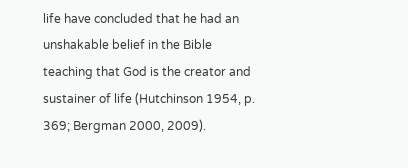life have concluded that he had an unshakable belief in the Bible teaching that God is the creator and sustainer of life (Hutchinson 1954, p. 369; Bergman 2000, 2009).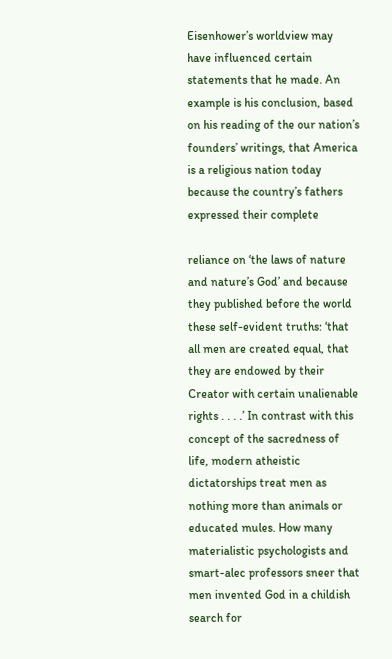Eisenhower’s worldview may have influenced certain statements that he made. An example is his conclusion, based on his reading of the our nation’s founders’ writings, that America is a religious nation today because the country’s fathers expressed their complete

reliance on ‘the laws of nature and nature’s God’ and because they published before the world these self-evident truths: ‘that all men are created equal, that they are endowed by their Creator with certain unalienable rights . . . .’ In contrast with this concept of the sacredness of life, modern atheistic dictatorships treat men as nothing more than animals or educated mules. How many materialistic psychologists and smart-alec professors sneer that men invented God in a childish search for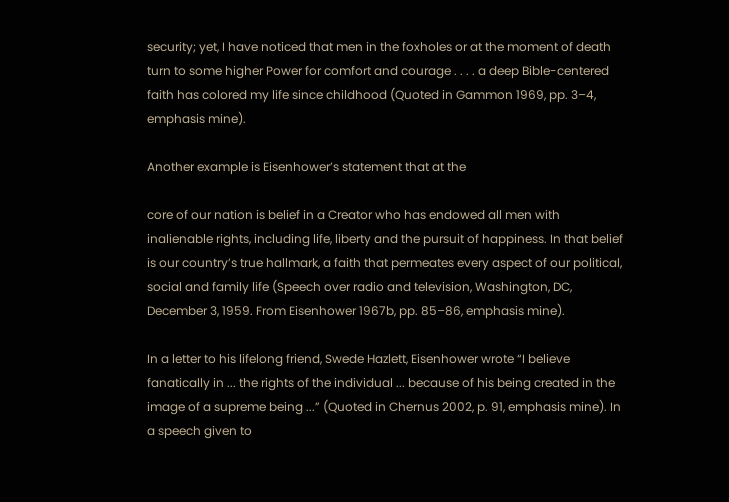security; yet, I have noticed that men in the foxholes or at the moment of death turn to some higher Power for comfort and courage . . . . a deep Bible-centered faith has colored my life since childhood (Quoted in Gammon 1969, pp. 3–4, emphasis mine).

Another example is Eisenhower’s statement that at the

core of our nation is belief in a Creator who has endowed all men with inalienable rights, including life, liberty and the pursuit of happiness. In that belief is our country’s true hallmark, a faith that permeates every aspect of our political, social and family life (Speech over radio and television, Washington, DC, December 3, 1959. From Eisenhower 1967b, pp. 85–86, emphasis mine).

In a letter to his lifelong friend, Swede Hazlett, Eisenhower wrote “I believe fanatically in ... the rights of the individual ... because of his being created in the image of a supreme being ...” (Quoted in Chernus 2002, p. 91, emphasis mine). In a speech given to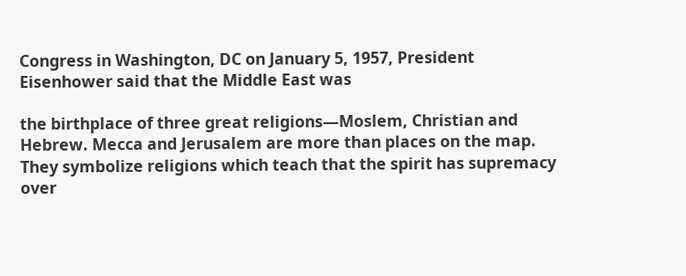Congress in Washington, DC on January 5, 1957, President Eisenhower said that the Middle East was

the birthplace of three great religions—Moslem, Christian and Hebrew. Mecca and Jerusalem are more than places on the map. They symbolize religions which teach that the spirit has supremacy over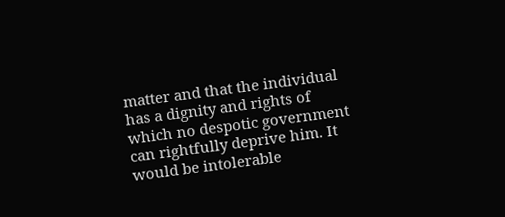matter and that the individual has a dignity and rights of which no despotic government can rightfully deprive him. It would be intolerable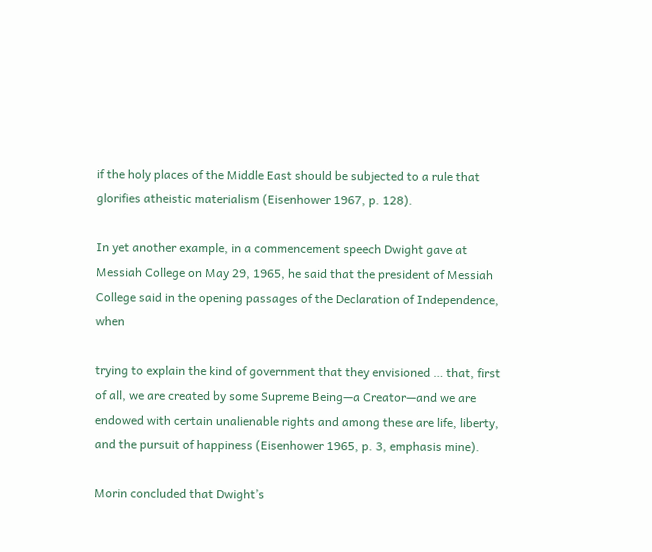if the holy places of the Middle East should be subjected to a rule that glorifies atheistic materialism (Eisenhower 1967, p. 128).

In yet another example, in a commencement speech Dwight gave at Messiah College on May 29, 1965, he said that the president of Messiah College said in the opening passages of the Declaration of Independence, when

trying to explain the kind of government that they envisioned … that, first of all, we are created by some Supreme Being—a Creator—and we are endowed with certain unalienable rights and among these are life, liberty, and the pursuit of happiness (Eisenhower 1965, p. 3, emphasis mine).

Morin concluded that Dwight’s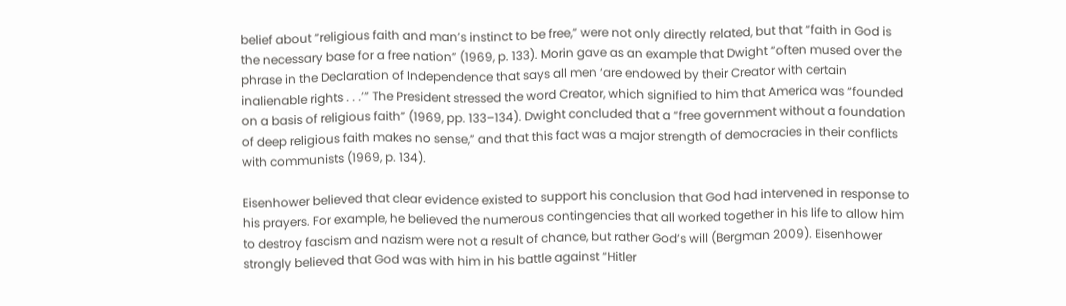belief about “religious faith and man’s instinct to be free,” were not only directly related, but that “faith in God is the necessary base for a free nation” (1969, p. 133). Morin gave as an example that Dwight “often mused over the phrase in the Declaration of Independence that says all men ‘are endowed by their Creator with certain inalienable rights . . .’” The President stressed the word Creator, which signified to him that America was “founded on a basis of religious faith” (1969, pp. 133–134). Dwight concluded that a “free government without a foundation of deep religious faith makes no sense,” and that this fact was a major strength of democracies in their conflicts with communists (1969, p. 134).

Eisenhower believed that clear evidence existed to support his conclusion that God had intervened in response to his prayers. For example, he believed the numerous contingencies that all worked together in his life to allow him to destroy fascism and nazism were not a result of chance, but rather God’s will (Bergman 2009). Eisenhower strongly believed that God was with him in his battle against “Hitler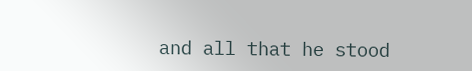and all that he stood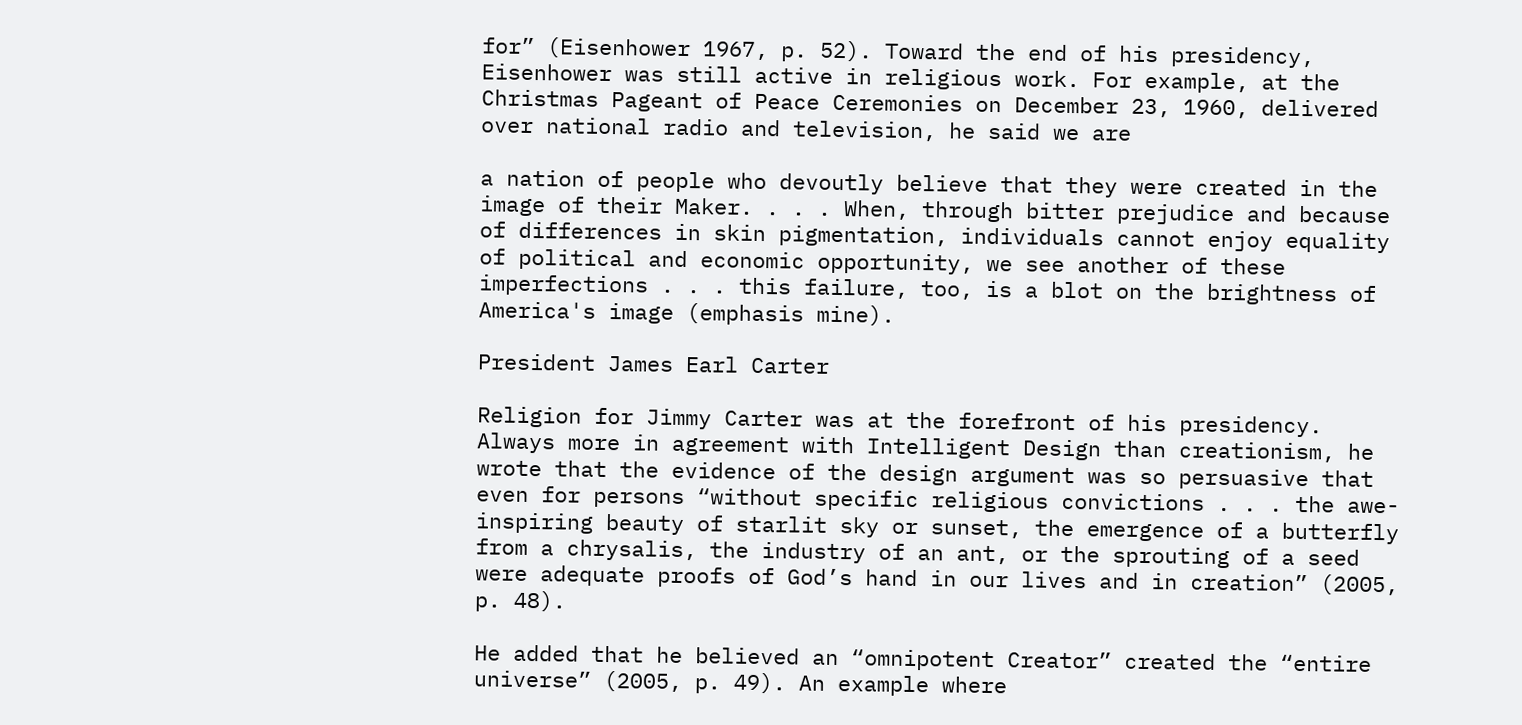for” (Eisenhower 1967, p. 52). Toward the end of his presidency, Eisenhower was still active in religious work. For example, at the Christmas Pageant of Peace Ceremonies on December 23, 1960, delivered over national radio and television, he said we are

a nation of people who devoutly believe that they were created in the image of their Maker. . . . When, through bitter prejudice and because of differences in skin pigmentation, individuals cannot enjoy equality of political and economic opportunity, we see another of these imperfections . . . this failure, too, is a blot on the brightness of America's image (emphasis mine).

President James Earl Carter

Religion for Jimmy Carter was at the forefront of his presidency. Always more in agreement with Intelligent Design than creationism, he wrote that the evidence of the design argument was so persuasive that even for persons “without specific religious convictions . . . the awe-inspiring beauty of starlit sky or sunset, the emergence of a butterfly from a chrysalis, the industry of an ant, or the sprouting of a seed were adequate proofs of God’s hand in our lives and in creation” (2005, p. 48).

He added that he believed an “omnipotent Creator” created the “entire universe” (2005, p. 49). An example where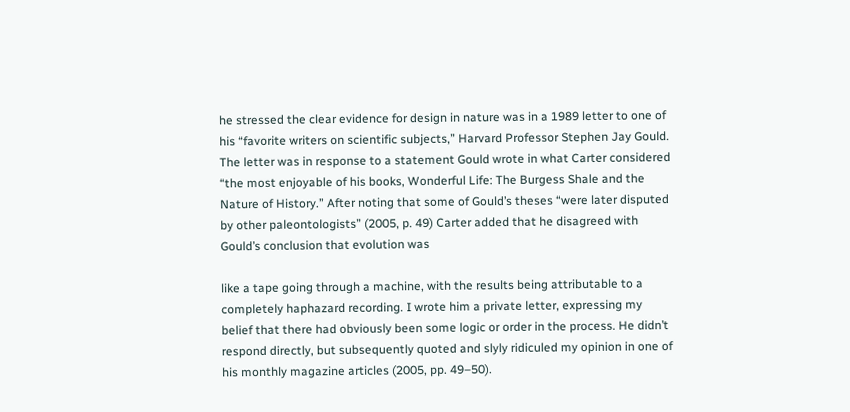he stressed the clear evidence for design in nature was in a 1989 letter to one of his “favorite writers on scientific subjects,” Harvard Professor Stephen Jay Gould. The letter was in response to a statement Gould wrote in what Carter considered “the most enjoyable of his books, Wonderful Life: The Burgess Shale and the Nature of History.” After noting that some of Gould’s theses “were later disputed by other paleontologists” (2005, p. 49) Carter added that he disagreed with Gould’s conclusion that evolution was

like a tape going through a machine, with the results being attributable to a completely haphazard recording. I wrote him a private letter, expressing my belief that there had obviously been some logic or order in the process. He didn’t respond directly, but subsequently quoted and slyly ridiculed my opinion in one of his monthly magazine articles (2005, pp. 49–50).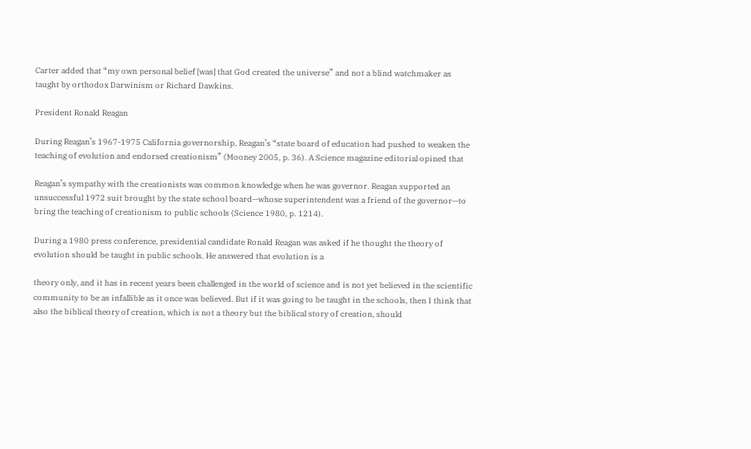Carter added that “my own personal belief [was] that God created the universe” and not a blind watchmaker as taught by orthodox Darwinism or Richard Dawkins.

President Ronald Reagan

During Reagan’s 1967-1975 California governorship, Reagan’s “state board of education had pushed to weaken the teaching of evolution and endorsed creationism” (Mooney 2005, p. 36). A Science magazine editorial opined that

Reagan’s sympathy with the creationists was common knowledge when he was governor. Reagan supported an unsuccessful 1972 suit brought by the state school board—whose superintendent was a friend of the governor—to bring the teaching of creationism to public schools (Science 1980, p. 1214).

During a 1980 press conference, presidential candidate Ronald Reagan was asked if he thought the theory of evolution should be taught in public schools. He answered that evolution is a

theory only, and it has in recent years been challenged in the world of science and is not yet believed in the scientific community to be as infallible as it once was believed. But if it was going to be taught in the schools, then I think that also the biblical theory of creation, which is not a theory but the biblical story of creation, should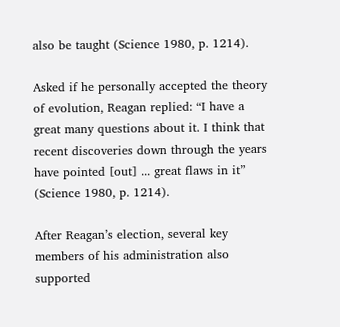also be taught (Science 1980, p. 1214).

Asked if he personally accepted the theory of evolution, Reagan replied: “I have a great many questions about it. I think that recent discoveries down through the years have pointed [out] ... great flaws in it” (Science 1980, p. 1214).

After Reagan’s election, several key members of his administration also supported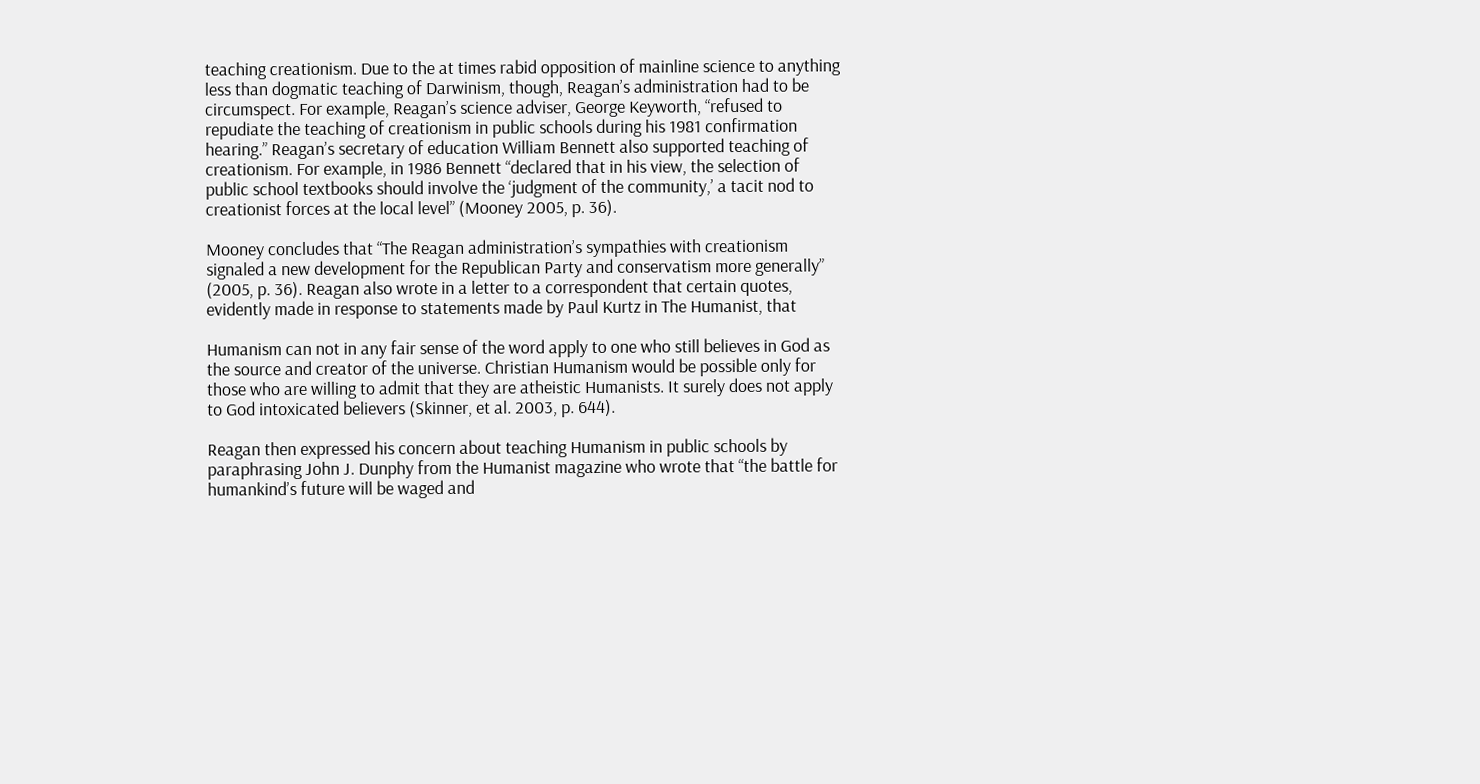teaching creationism. Due to the at times rabid opposition of mainline science to anything less than dogmatic teaching of Darwinism, though, Reagan’s administration had to be circumspect. For example, Reagan’s science adviser, George Keyworth, “refused to repudiate the teaching of creationism in public schools during his 1981 confirmation hearing.” Reagan’s secretary of education William Bennett also supported teaching of creationism. For example, in 1986 Bennett “declared that in his view, the selection of public school textbooks should involve the ‘judgment of the community,’ a tacit nod to creationist forces at the local level” (Mooney 2005, p. 36).

Mooney concludes that “The Reagan administration’s sympathies with creationism signaled a new development for the Republican Party and conservatism more generally” (2005, p. 36). Reagan also wrote in a letter to a correspondent that certain quotes, evidently made in response to statements made by Paul Kurtz in The Humanist, that

Humanism can not in any fair sense of the word apply to one who still believes in God as the source and creator of the universe. Christian Humanism would be possible only for those who are willing to admit that they are atheistic Humanists. It surely does not apply to God intoxicated believers (Skinner, et al. 2003, p. 644).

Reagan then expressed his concern about teaching Humanism in public schools by paraphrasing John J. Dunphy from the Humanist magazine who wrote that “the battle for humankind’s future will be waged and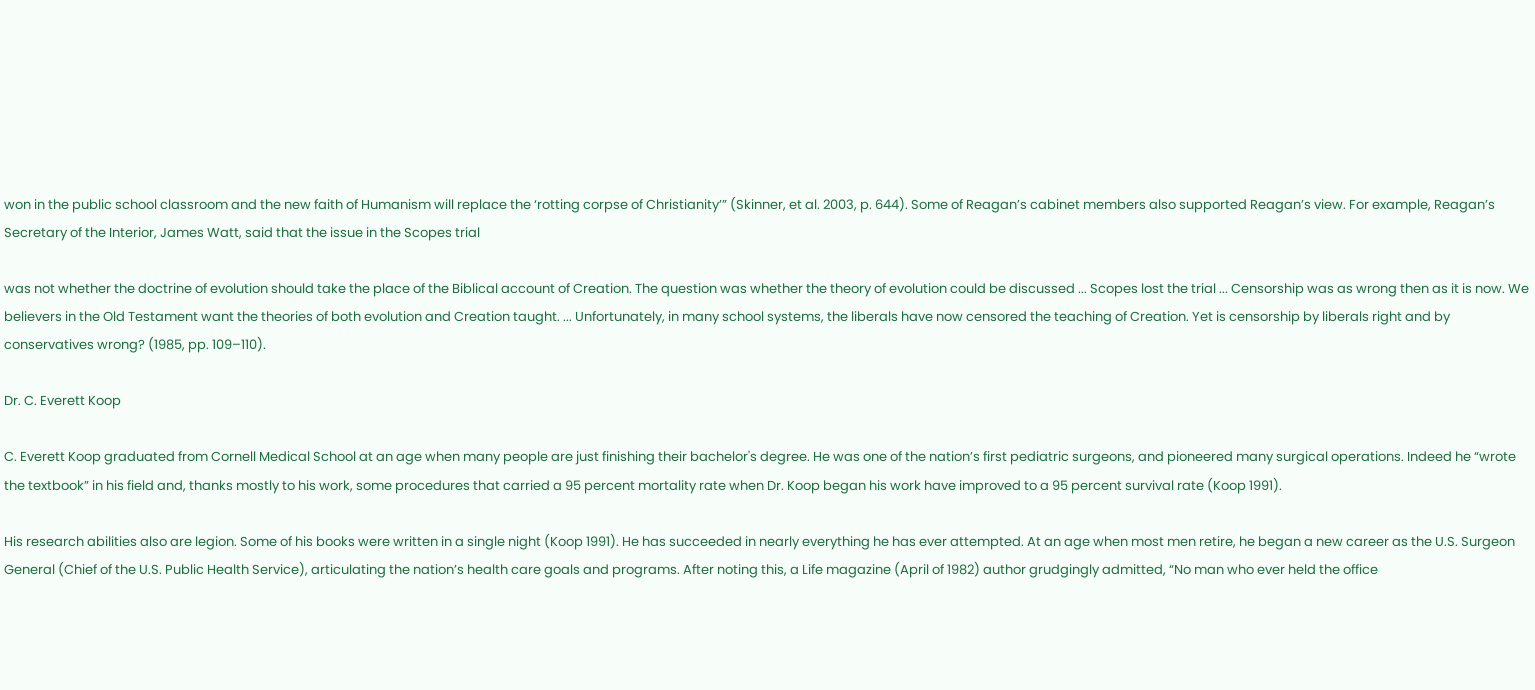won in the public school classroom and the new faith of Humanism will replace the ‘rotting corpse of Christianity’” (Skinner, et al. 2003, p. 644). Some of Reagan’s cabinet members also supported Reagan’s view. For example, Reagan’s Secretary of the Interior, James Watt, said that the issue in the Scopes trial

was not whether the doctrine of evolution should take the place of the Biblical account of Creation. The question was whether the theory of evolution could be discussed ... Scopes lost the trial ... Censorship was as wrong then as it is now. We believers in the Old Testament want the theories of both evolution and Creation taught. ... Unfortunately, in many school systems, the liberals have now censored the teaching of Creation. Yet is censorship by liberals right and by conservatives wrong? (1985, pp. 109–110).

Dr. C. Everett Koop

C. Everett Koop graduated from Cornell Medical School at an age when many people are just finishing their bachelor's degree. He was one of the nation’s first pediatric surgeons, and pioneered many surgical operations. Indeed he “wrote the textbook” in his field and, thanks mostly to his work, some procedures that carried a 95 percent mortality rate when Dr. Koop began his work have improved to a 95 percent survival rate (Koop 1991).

His research abilities also are legion. Some of his books were written in a single night (Koop 1991). He has succeeded in nearly everything he has ever attempted. At an age when most men retire, he began a new career as the U.S. Surgeon General (Chief of the U.S. Public Health Service), articulating the nation’s health care goals and programs. After noting this, a Life magazine (April of 1982) author grudgingly admitted, “No man who ever held the office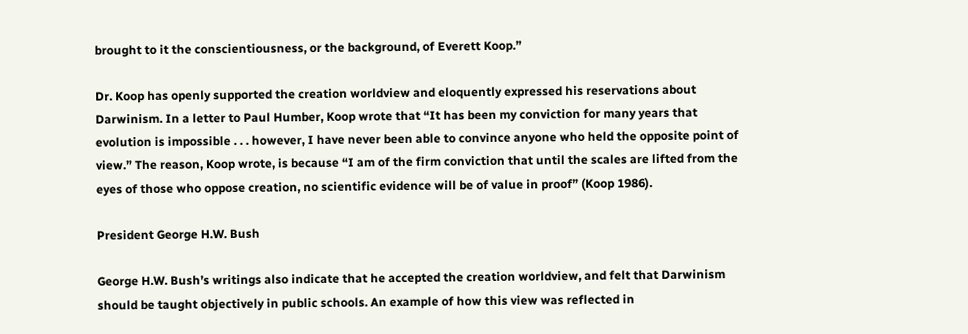brought to it the conscientiousness, or the background, of Everett Koop.”

Dr. Koop has openly supported the creation worldview and eloquently expressed his reservations about Darwinism. In a letter to Paul Humber, Koop wrote that “It has been my conviction for many years that evolution is impossible . . . however, I have never been able to convince anyone who held the opposite point of view.” The reason, Koop wrote, is because “I am of the firm conviction that until the scales are lifted from the eyes of those who oppose creation, no scientific evidence will be of value in proof” (Koop 1986).

President George H.W. Bush

George H.W. Bush’s writings also indicate that he accepted the creation worldview, and felt that Darwinism should be taught objectively in public schools. An example of how this view was reflected in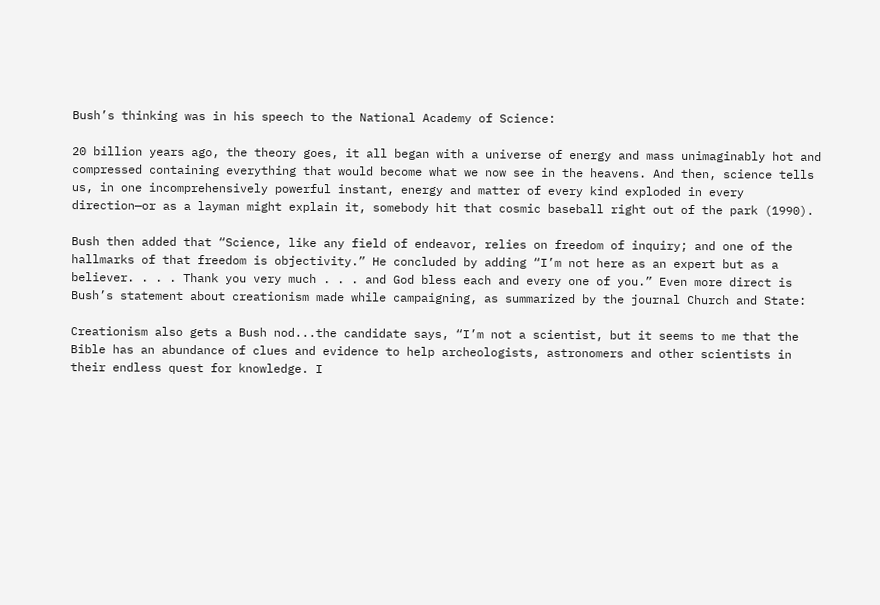Bush’s thinking was in his speech to the National Academy of Science:

20 billion years ago, the theory goes, it all began with a universe of energy and mass unimaginably hot and compressed containing everything that would become what we now see in the heavens. And then, science tells us, in one incomprehensively powerful instant, energy and matter of every kind exploded in every direction—or as a layman might explain it, somebody hit that cosmic baseball right out of the park (1990).

Bush then added that “Science, like any field of endeavor, relies on freedom of inquiry; and one of the hallmarks of that freedom is objectivity.” He concluded by adding “I’m not here as an expert but as a believer. . . . Thank you very much . . . and God bless each and every one of you.” Even more direct is Bush’s statement about creationism made while campaigning, as summarized by the journal Church and State:

Creationism also gets a Bush nod...the candidate says, “I’m not a scientist, but it seems to me that the Bible has an abundance of clues and evidence to help archeologists, astronomers and other scientists in their endless quest for knowledge. I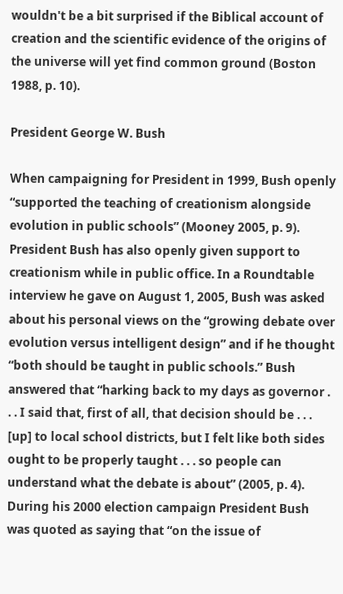wouldn't be a bit surprised if the Biblical account of creation and the scientific evidence of the origins of the universe will yet find common ground (Boston 1988, p. 10).

President George W. Bush

When campaigning for President in 1999, Bush openly “supported the teaching of creationism alongside evolution in public schools” (Mooney 2005, p. 9). President Bush has also openly given support to creationism while in public office. In a Roundtable interview he gave on August 1, 2005, Bush was asked about his personal views on the “growing debate over evolution versus intelligent design” and if he thought “both should be taught in public schools.” Bush answered that “harking back to my days as governor . . . I said that, first of all, that decision should be . . . [up] to local school districts, but I felt like both sides ought to be properly taught . . . so people can understand what the debate is about” (2005, p. 4). During his 2000 election campaign President Bush was quoted as saying that “on the issue of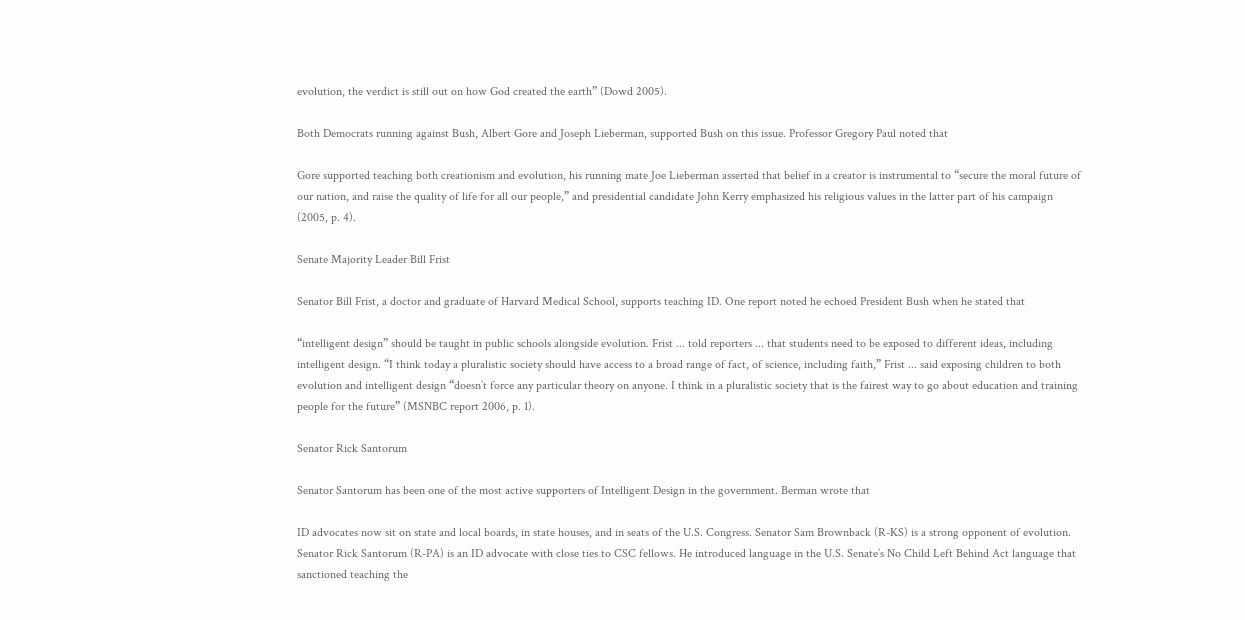evolution, the verdict is still out on how God created the earth” (Dowd 2005).

Both Democrats running against Bush, Albert Gore and Joseph Lieberman, supported Bush on this issue. Professor Gregory Paul noted that

Gore supported teaching both creationism and evolution, his running mate Joe Lieberman asserted that belief in a creator is instrumental to “secure the moral future of our nation, and raise the quality of life for all our people,” and presidential candidate John Kerry emphasized his religious values in the latter part of his campaign (2005, p. 4).

Senate Majority Leader Bill Frist

Senator Bill Frist, a doctor and graduate of Harvard Medical School, supports teaching ID. One report noted he echoed President Bush when he stated that

“intelligent design” should be taught in public schools alongside evolution. Frist ... told reporters ... that students need to be exposed to different ideas, including intelligent design. “I think today a pluralistic society should have access to a broad range of fact, of science, including faith,” Frist ... said exposing children to both evolution and intelligent design “doesn’t force any particular theory on anyone. I think in a pluralistic society that is the fairest way to go about education and training people for the future” (MSNBC report 2006, p. 1).

Senator Rick Santorum

Senator Santorum has been one of the most active supporters of Intelligent Design in the government. Berman wrote that

ID advocates now sit on state and local boards, in state houses, and in seats of the U.S. Congress. Senator Sam Brownback (R-KS) is a strong opponent of evolution. Senator Rick Santorum (R-PA) is an ID advocate with close ties to CSC fellows. He introduced language in the U.S. Senate’s No Child Left Behind Act language that sanctioned teaching the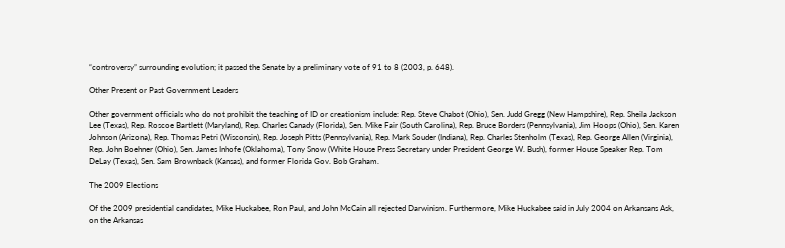“controversy” surrounding evolution; it passed the Senate by a preliminary vote of 91 to 8 (2003, p. 648).

Other Present or Past Government Leaders

Other government officials who do not prohibit the teaching of ID or creationism include: Rep. Steve Chabot (Ohio), Sen. Judd Gregg (New Hampshire), Rep. Sheila Jackson Lee (Texas), Rep. Roscoe Bartlett (Maryland), Rep. Charles Canady (Florida), Sen. Mike Fair (South Carolina), Rep. Bruce Borders (Pennsylvania), Jim Hoops (Ohio), Sen. Karen Johnson (Arizona), Rep. Thomas Petri (Wisconsin), Rep. Joseph Pitts (Pennsylvania), Rep. Mark Souder (Indiana), Rep. Charles Stenholm (Texas), Rep. George Allen (Virginia), Rep. John Boehner (Ohio), Sen. James Inhofe (Oklahoma), Tony Snow (White House Press Secretary under President George W. Bush), former House Speaker Rep. Tom DeLay (Texas), Sen. Sam Brownback (Kansas), and former Florida Gov. Bob Graham.

The 2009 Elections

Of the 2009 presidential candidates, Mike Huckabee, Ron Paul, and John McCain all rejected Darwinism. Furthermore, Mike Huckabee said in July 2004 on Arkansans Ask, on the Arkansas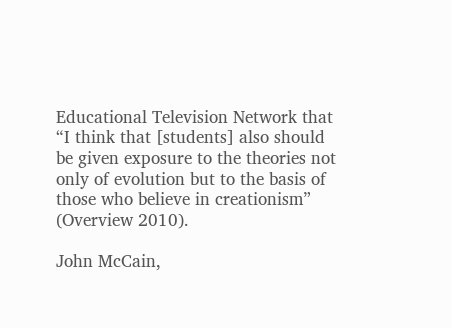Educational Television Network that “I think that [students] also should be given exposure to the theories not only of evolution but to the basis of those who believe in creationism” (Overview 2010).

John McCain,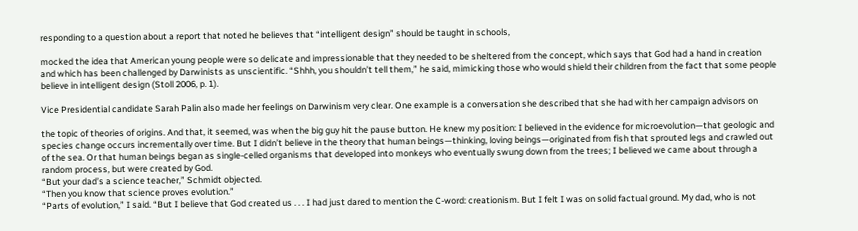responding to a question about a report that noted he believes that “intelligent design” should be taught in schools,

mocked the idea that American young people were so delicate and impressionable that they needed to be sheltered from the concept, which says that God had a hand in creation and which has been challenged by Darwinists as unscientific. “Shhh, you shouldn’t tell them,” he said, mimicking those who would shield their children from the fact that some people believe in intelligent design (Stoll 2006, p. 1).

Vice Presidential candidate Sarah Palin also made her feelings on Darwinism very clear. One example is a conversation she described that she had with her campaign advisors on

the topic of theories of origins. And that, it seemed, was when the big guy hit the pause button. He knew my position: I believed in the evidence for microevolution—that geologic and species change occurs incrementally over time. But I didn’t believe in the theory that human beings—thinking, loving beings—originated from fish that sprouted legs and crawled out of the sea. Or that human beings began as single-celled organisms that developed into monkeys who eventually swung down from the trees; I believed we came about through a random process, but were created by God.
“But your dad’s a science teacher,” Schmidt objected.
“Then you know that science proves evolution.”
“Parts of evolution,” I said. “But I believe that God created us . . . I had just dared to mention the C-word: creationism. But I felt I was on solid factual ground. My dad, who is not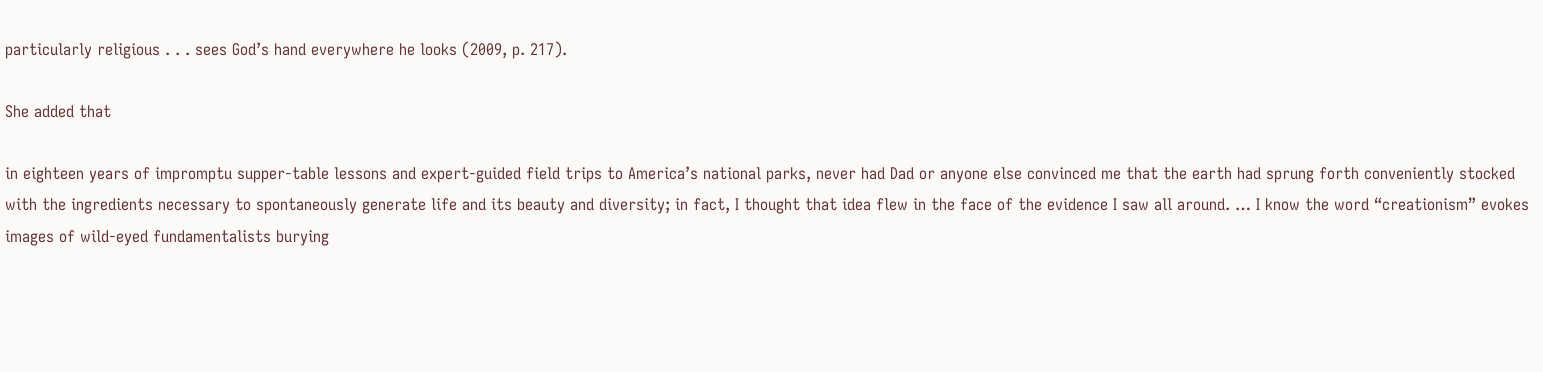particularly religious . . . sees God’s hand everywhere he looks (2009, p. 217).

She added that

in eighteen years of impromptu supper-table lessons and expert-guided field trips to America’s national parks, never had Dad or anyone else convinced me that the earth had sprung forth conveniently stocked with the ingredients necessary to spontaneously generate life and its beauty and diversity; in fact, I thought that idea flew in the face of the evidence I saw all around. … I know the word “creationism” evokes images of wild-eyed fundamentalists burying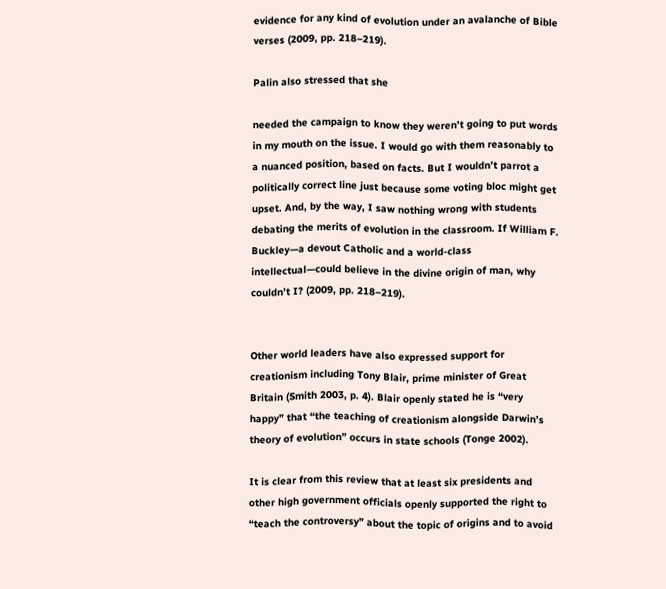evidence for any kind of evolution under an avalanche of Bible verses (2009, pp. 218–219).

Palin also stressed that she

needed the campaign to know they weren’t going to put words in my mouth on the issue. I would go with them reasonably to a nuanced position, based on facts. But I wouldn’t parrot a politically correct line just because some voting bloc might get upset. And, by the way, I saw nothing wrong with students debating the merits of evolution in the classroom. If William F. Buckley—a devout Catholic and a world-class intellectual—could believe in the divine origin of man, why couldn’t I? (2009, pp. 218–219).


Other world leaders have also expressed support for creationism including Tony Blair, prime minister of Great Britain (Smith 2003, p. 4). Blair openly stated he is “very happy” that “the teaching of creationism alongside Darwin’s theory of evolution” occurs in state schools (Tonge 2002).

It is clear from this review that at least six presidents and other high government officials openly supported the right to “teach the controversy” about the topic of origins and to avoid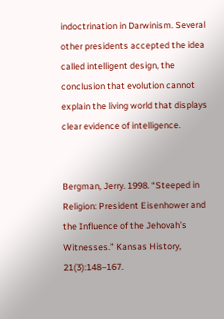indoctrination in Darwinism. Several other presidents accepted the idea called intelligent design, the conclusion that evolution cannot explain the living world that displays clear evidence of intelligence.


Bergman, Jerry. 1998. “Steeped in Religion: President Eisenhower and the Influence of the Jehovah’s Witnesses.” Kansas History, 21(3):148–167.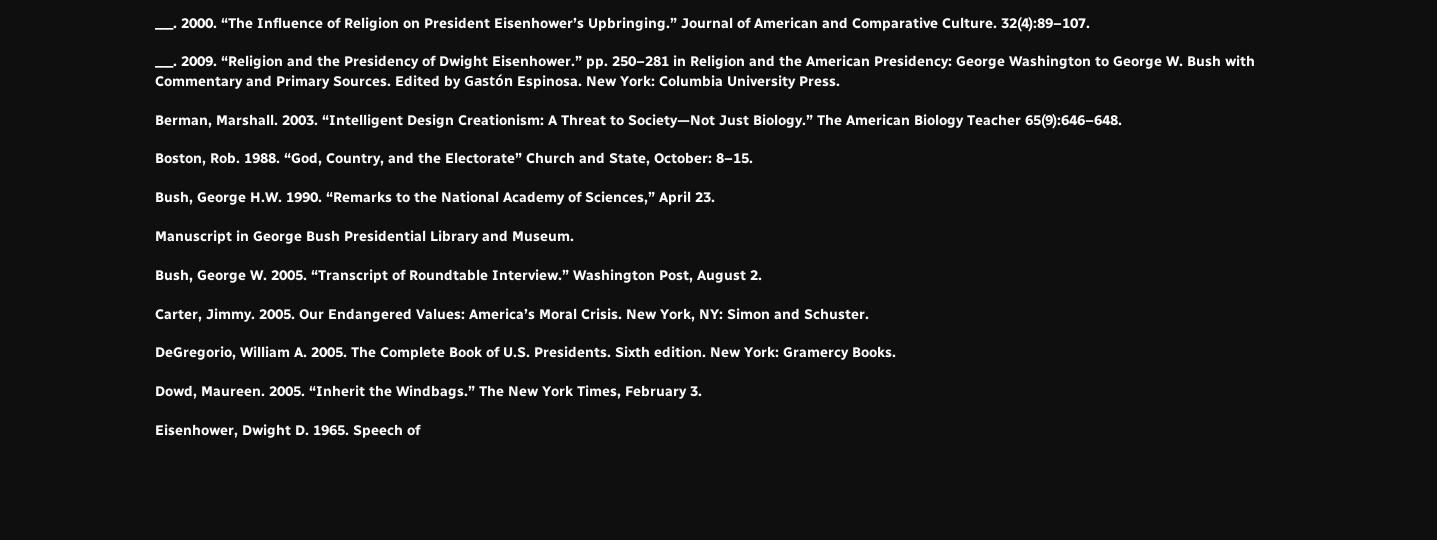___. 2000. “The Influence of Religion on President Eisenhower’s Upbringing.” Journal of American and Comparative Culture. 32(4):89–107.

___. 2009. “Religion and the Presidency of Dwight Eisenhower.” pp. 250–281 in Religion and the American Presidency: George Washington to George W. Bush with Commentary and Primary Sources. Edited by Gastón Espinosa. New York: Columbia University Press.

Berman, Marshall. 2003. “Intelligent Design Creationism: A Threat to Society—Not Just Biology.” The American Biology Teacher 65(9):646–648.

Boston, Rob. 1988. “God, Country, and the Electorate” Church and State, October: 8–15.

Bush, George H.W. 1990. “Remarks to the National Academy of Sciences,” April 23.

Manuscript in George Bush Presidential Library and Museum.

Bush, George W. 2005. “Transcript of Roundtable Interview.” Washington Post, August 2.

Carter, Jimmy. 2005. Our Endangered Values: America’s Moral Crisis. New York, NY: Simon and Schuster.

DeGregorio, William A. 2005. The Complete Book of U.S. Presidents. Sixth edition. New York: Gramercy Books.

Dowd, Maureen. 2005. “Inherit the Windbags.” The New York Times, February 3.

Eisenhower, Dwight D. 1965. Speech of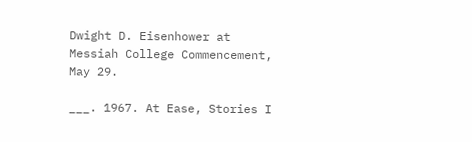Dwight D. Eisenhower at Messiah College Commencement, May 29.

___. 1967. At Ease, Stories I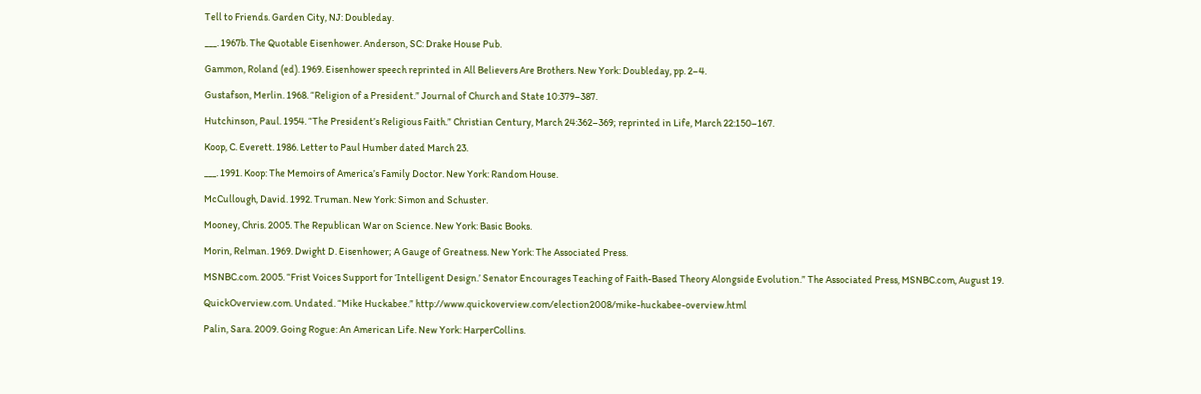Tell to Friends. Garden City, NJ: Doubleday.

___. 1967b. The Quotable Eisenhower. Anderson, SC: Drake House Pub.

Gammon, Roland (ed). 1969. Eisenhower speech reprinted in All Believers Are Brothers. New York: Doubleday, pp. 2–4.

Gustafson, Merlin. 1968. “Religion of a President.” Journal of Church and State 10:379–387.

Hutchinson, Paul. 1954. “The President’s Religious Faith.” Christian Century, March 24:362–369; reprinted in Life, March 22:150–167.

Koop, C. Everett. 1986. Letter to Paul Humber dated March 23.

___. 1991. Koop: The Memoirs of America’s Family Doctor. New York: Random House.

McCullough, David. 1992. Truman. New York: Simon and Schuster.

Mooney, Chris. 2005. The Republican War on Science. New York: Basic Books.

Morin, Relman. 1969. Dwight D. Eisenhower; A Gauge of Greatness. New York: The Associated Press.

MSNBC.com. 2005. “Frist Voices Support for ‘Intelligent Design.’ Senator Encourages Teaching of Faith-Based Theory Alongside Evolution.” The Associated Press, MSNBC.com, August 19.

QuickOverview.com. Undated. “Mike Huckabee.” http://www.quickoverview.com/election2008/mike-huckabee-overview.html

Palin, Sara. 2009. Going Rogue: An American Life. New York: HarperCollins.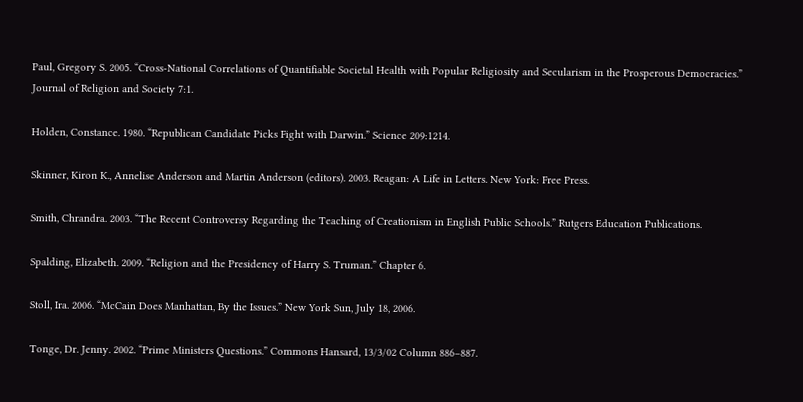Paul, Gregory S. 2005. “Cross-National Correlations of Quantifiable Societal Health with Popular Religiosity and Secularism in the Prosperous Democracies.” Journal of Religion and Society 7:1.

Holden, Constance. 1980. “Republican Candidate Picks Fight with Darwin.” Science 209:1214.

Skinner, Kiron K., Annelise Anderson and Martin Anderson (editors). 2003. Reagan: A Life in Letters. New York: Free Press.

Smith, Chrandra. 2003. “The Recent Controversy Regarding the Teaching of Creationism in English Public Schools.” Rutgers Education Publications.

Spalding, Elizabeth. 2009. “Religion and the Presidency of Harry S. Truman.” Chapter 6.

Stoll, Ira. 2006. “McCain Does Manhattan, By the Issues.” New York Sun, July 18, 2006.

Tonge, Dr. Jenny. 2002. “Prime Ministers Questions.” Commons Hansard, 13/3/02 Column 886–887.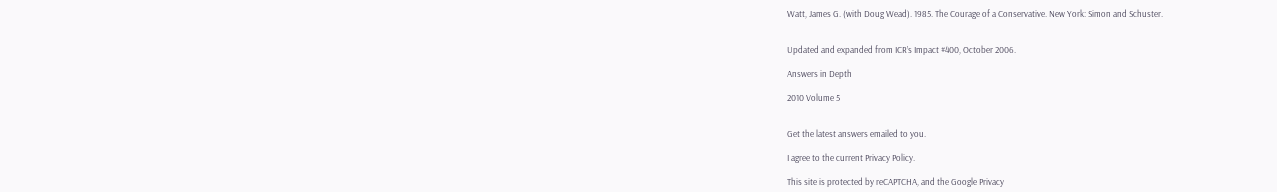Watt, James G. (with Doug Wead). 1985. The Courage of a Conservative. New York: Simon and Schuster.


Updated and expanded from ICR’s Impact #400, October 2006.

Answers in Depth

2010 Volume 5


Get the latest answers emailed to you.

I agree to the current Privacy Policy.

This site is protected by reCAPTCHA, and the Google Privacy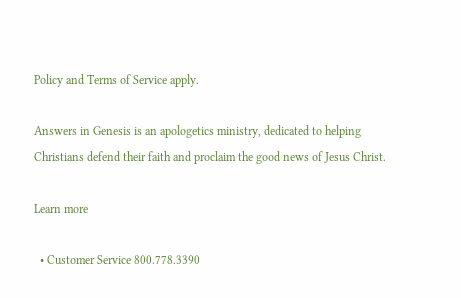Policy and Terms of Service apply.

Answers in Genesis is an apologetics ministry, dedicated to helping Christians defend their faith and proclaim the good news of Jesus Christ.

Learn more

  • Customer Service 800.778.3390